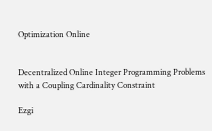Optimization Online


Decentralized Online Integer Programming Problems with a Coupling Cardinality Constraint

Ezgi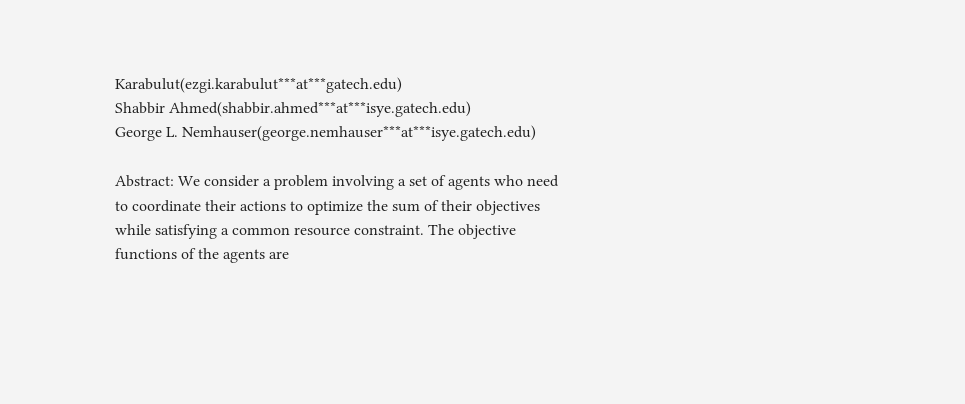Karabulut(ezgi.karabulut***at***gatech.edu)
Shabbir Ahmed(shabbir.ahmed***at***isye.gatech.edu)
George L. Nemhauser(george.nemhauser***at***isye.gatech.edu)

Abstract: We consider a problem involving a set of agents who need to coordinate their actions to optimize the sum of their objectives while satisfying a common resource constraint. The objective functions of the agents are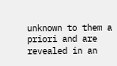unknown to them a priori and are revealed in an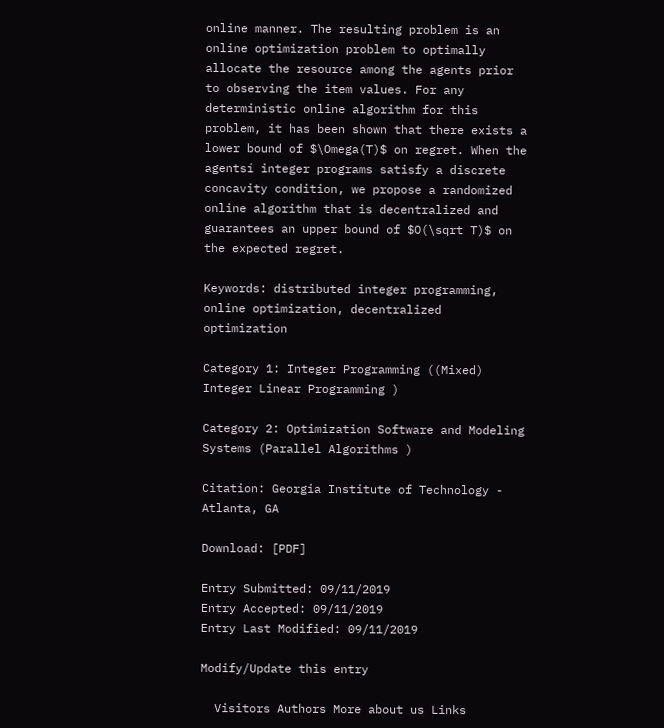online manner. The resulting problem is an online optimization problem to optimally allocate the resource among the agents prior to observing the item values. For any deterministic online algorithm for this problem, it has been shown that there exists a lower bound of $\Omega(T)$ on regret. When the agentsí integer programs satisfy a discrete concavity condition, we propose a randomized online algorithm that is decentralized and guarantees an upper bound of $O(\sqrt T)$ on the expected regret.

Keywords: distributed integer programming, online optimization, decentralized optimization

Category 1: Integer Programming ((Mixed) Integer Linear Programming )

Category 2: Optimization Software and Modeling Systems (Parallel Algorithms )

Citation: Georgia Institute of Technology - Atlanta, GA

Download: [PDF]

Entry Submitted: 09/11/2019
Entry Accepted: 09/11/2019
Entry Last Modified: 09/11/2019

Modify/Update this entry

  Visitors Authors More about us Links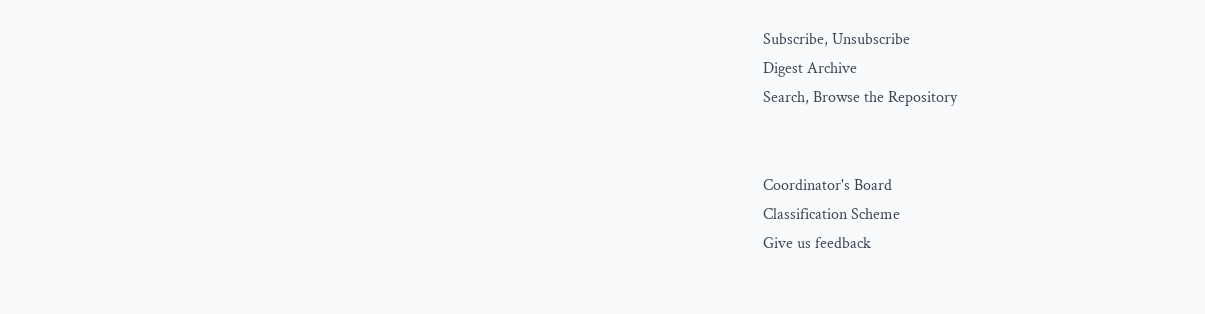Subscribe, Unsubscribe
Digest Archive
Search, Browse the Repository


Coordinator's Board
Classification Scheme
Give us feedback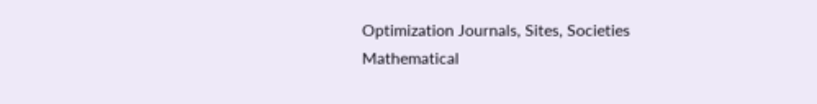Optimization Journals, Sites, Societies
Mathematical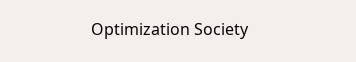Optimization Society